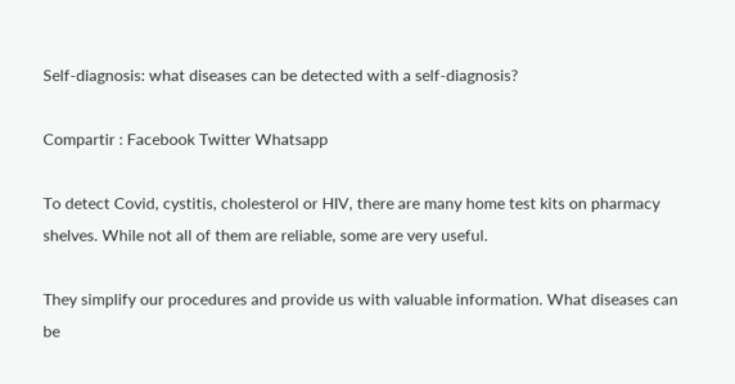Self-diagnosis: what diseases can be detected with a self-diagnosis?

Compartir : Facebook Twitter Whatsapp

To detect Covid, cystitis, cholesterol or HIV, there are many home test kits on pharmacy shelves. While not all of them are reliable, some are very useful.

They simplify our procedures and provide us with valuable information. What diseases can be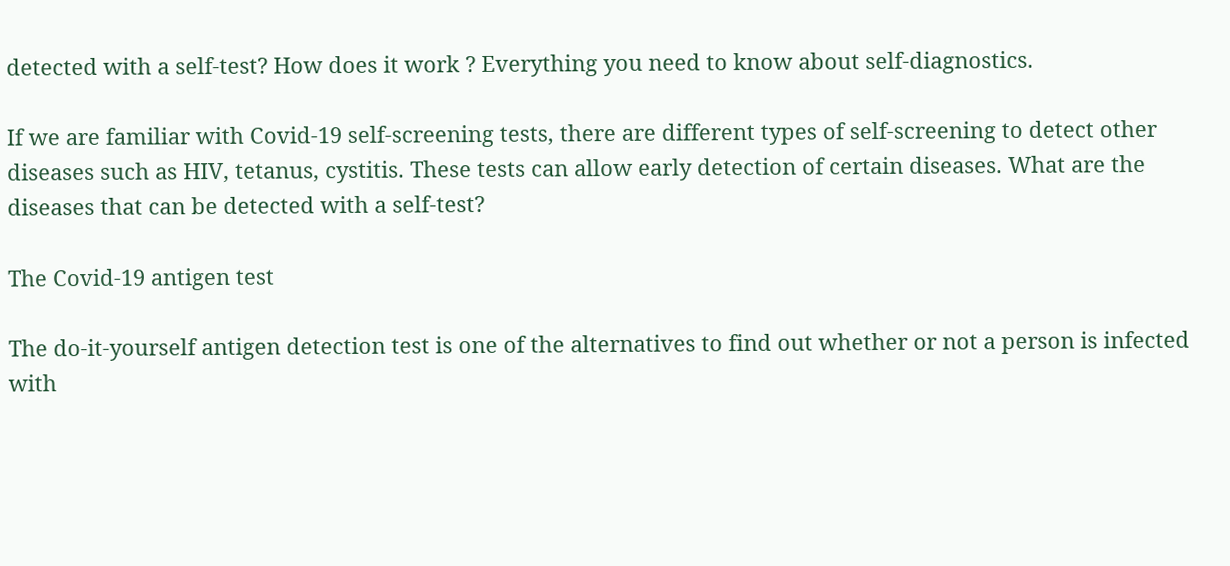detected with a self-test? How does it work ? Everything you need to know about self-diagnostics.

If we are familiar with Covid-19 self-screening tests, there are different types of self-screening to detect other diseases such as HIV, tetanus, cystitis. These tests can allow early detection of certain diseases. What are the diseases that can be detected with a self-test?

The Covid-19 antigen test

The do-it-yourself antigen detection test is one of the alternatives to find out whether or not a person is infected with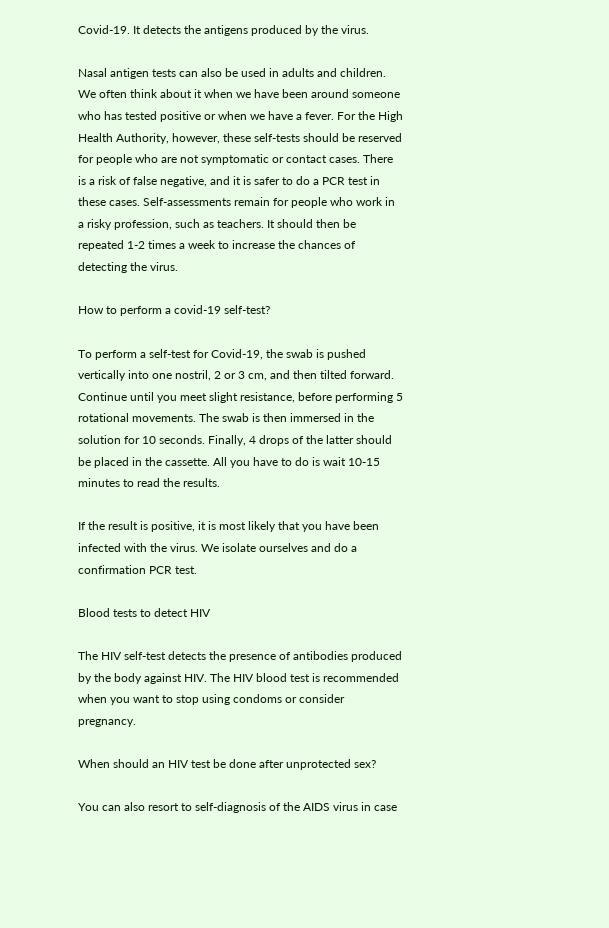Covid-19. It detects the antigens produced by the virus.

Nasal antigen tests can also be used in adults and children. We often think about it when we have been around someone who has tested positive or when we have a fever. For the High Health Authority, however, these self-tests should be reserved for people who are not symptomatic or contact cases. There is a risk of false negative, and it is safer to do a PCR test in these cases. Self-assessments remain for people who work in a risky profession, such as teachers. It should then be repeated 1-2 times a week to increase the chances of detecting the virus.

How to perform a covid-19 self-test?

To perform a self-test for Covid-19, the swab is pushed vertically into one nostril, 2 or 3 cm, and then tilted forward. Continue until you meet slight resistance, before performing 5 rotational movements. The swab is then immersed in the solution for 10 seconds. Finally, 4 drops of the latter should be placed in the cassette. All you have to do is wait 10-15 minutes to read the results.

If the result is positive, it is most likely that you have been infected with the virus. We isolate ourselves and do a confirmation PCR test.

Blood tests to detect HIV

The HIV self-test detects the presence of antibodies produced by the body against HIV. The HIV blood test is recommended when you want to stop using condoms or consider pregnancy.

When should an HIV test be done after unprotected sex?

You can also resort to self-diagnosis of the AIDS virus in case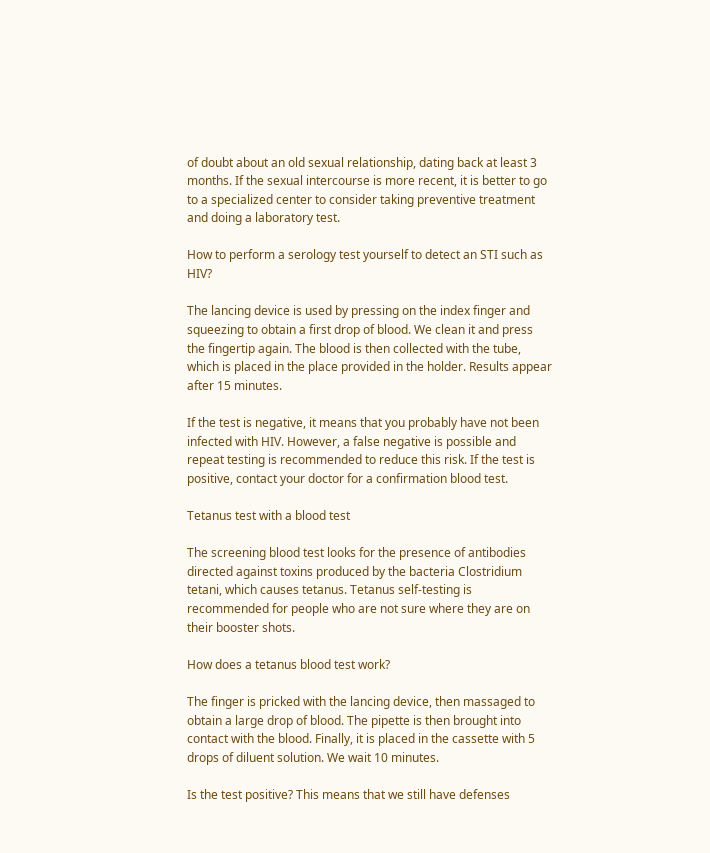of doubt about an old sexual relationship, dating back at least 3 months. If the sexual intercourse is more recent, it is better to go to a specialized center to consider taking preventive treatment and doing a laboratory test.

How to perform a serology test yourself to detect an STI such as HIV?

The lancing device is used by pressing on the index finger and squeezing to obtain a first drop of blood. We clean it and press the fingertip again. The blood is then collected with the tube, which is placed in the place provided in the holder. Results appear after 15 minutes.

If the test is negative, it means that you probably have not been infected with HIV. However, a false negative is possible and repeat testing is recommended to reduce this risk. If the test is positive, contact your doctor for a confirmation blood test.

Tetanus test with a blood test

The screening blood test looks for the presence of antibodies directed against toxins produced by the bacteria Clostridium tetani, which causes tetanus. Tetanus self-testing is recommended for people who are not sure where they are on their booster shots.

How does a tetanus blood test work?

The finger is pricked with the lancing device, then massaged to obtain a large drop of blood. The pipette is then brought into contact with the blood. Finally, it is placed in the cassette with 5 drops of diluent solution. We wait 10 minutes.

Is the test positive? This means that we still have defenses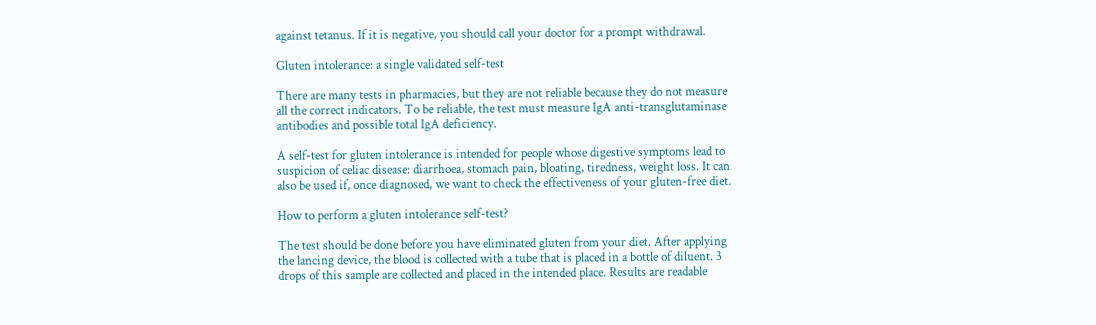against tetanus. If it is negative, you should call your doctor for a prompt withdrawal.

Gluten intolerance: a single validated self-test

There are many tests in pharmacies, but they are not reliable because they do not measure all the correct indicators. To be reliable, the test must measure IgA anti-transglutaminase antibodies and possible total IgA deficiency.

A self-test for gluten intolerance is intended for people whose digestive symptoms lead to suspicion of celiac disease: diarrhoea, stomach pain, bloating, tiredness, weight loss. It can also be used if, once diagnosed, we want to check the effectiveness of your gluten-free diet.

How to perform a gluten intolerance self-test?

The test should be done before you have eliminated gluten from your diet. After applying the lancing device, the blood is collected with a tube that is placed in a bottle of diluent. 3 drops of this sample are collected and placed in the intended place. Results are readable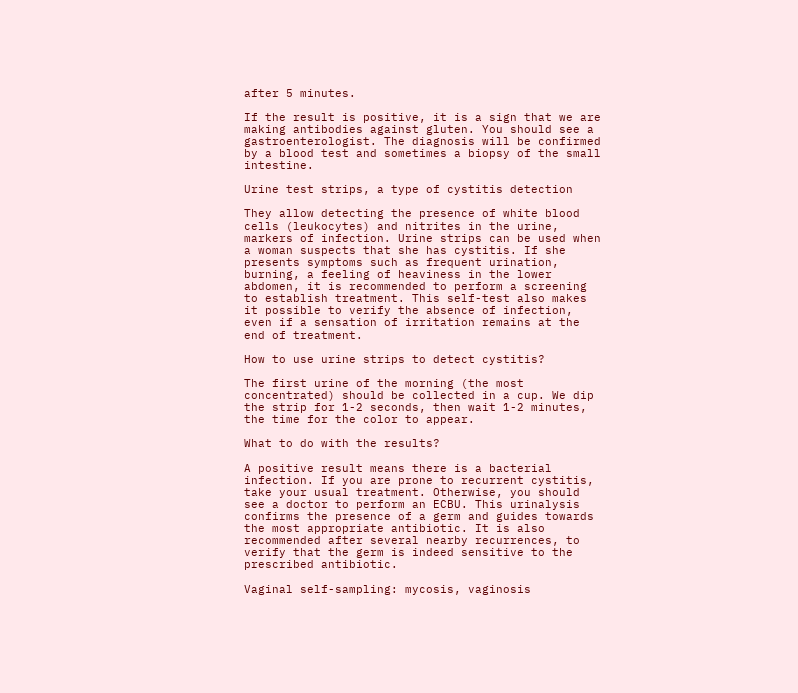after 5 minutes.

If the result is positive, it is a sign that we are making antibodies against gluten. You should see a gastroenterologist. The diagnosis will be confirmed by a blood test and sometimes a biopsy of the small intestine.

Urine test strips, a type of cystitis detection

They allow detecting the presence of white blood cells (leukocytes) and nitrites in the urine, markers of infection. Urine strips can be used when a woman suspects that she has cystitis. If she presents symptoms such as frequent urination, burning, a feeling of heaviness in the lower abdomen, it is recommended to perform a screening to establish treatment. This self-test also makes it possible to verify the absence of infection, even if a sensation of irritation remains at the end of treatment.

How to use urine strips to detect cystitis?

The first urine of the morning (the most concentrated) should be collected in a cup. We dip the strip for 1-2 seconds, then wait 1-2 minutes, the time for the color to appear.

What to do with the results?

A positive result means there is a bacterial infection. If you are prone to recurrent cystitis, take your usual treatment. Otherwise, you should see a doctor to perform an ECBU. This urinalysis confirms the presence of a germ and guides towards the most appropriate antibiotic. It is also recommended after several nearby recurrences, to verify that the germ is indeed sensitive to the prescribed antibiotic.

Vaginal self-sampling: mycosis, vaginosis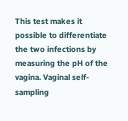This test makes it possible to differentiate the two infections by measuring the pH of the vagina. Vaginal self-sampling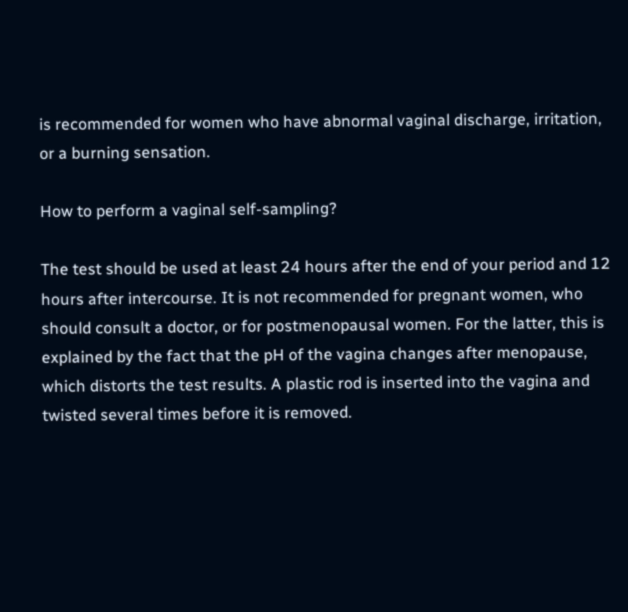is recommended for women who have abnormal vaginal discharge, irritation, or a burning sensation.

How to perform a vaginal self-sampling?

The test should be used at least 24 hours after the end of your period and 12 hours after intercourse. It is not recommended for pregnant women, who should consult a doctor, or for postmenopausal women. For the latter, this is explained by the fact that the pH of the vagina changes after menopause, which distorts the test results. A plastic rod is inserted into the vagina and twisted several times before it is removed.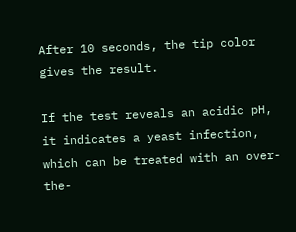After 10 seconds, the tip color gives the result.

If the test reveals an acidic pH, it indicates a yeast infection, which can be treated with an over-the-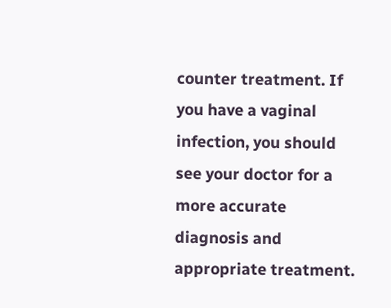counter treatment. If you have a vaginal infection, you should see your doctor for a more accurate diagnosis and appropriate treatment.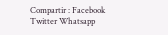Compartir : Facebook Twitter Whatsapp